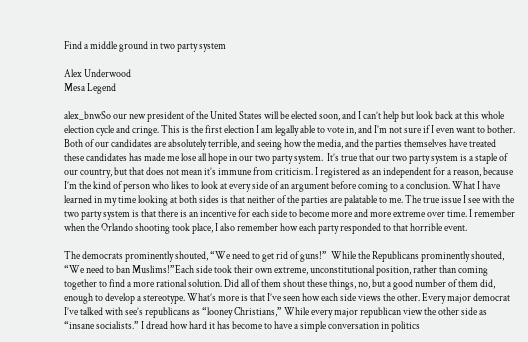Find a middle ground in two party system

Alex Underwood
Mesa Legend

alex_bnwSo our new president of the United States will be elected soon, and I can’t help but look back at this whole election cycle and cringe. This is the first election I am legally able to vote in, and I’m not sure if I even want to bother.  Both of our candidates are absolutely terrible, and seeing how the media, and the parties themselves have treated these candidates has made me lose all hope in our two party system.  It’s true that our two party system is a staple of our country, but that does not mean it’s immune from criticism. I registered as an independent for a reason, because I’m the kind of person who likes to look at every side of an argument before coming to a conclusion. What I have learned in my time looking at both sides is that neither of the parties are palatable to me. The true issue I see with the two party system is that there is an incentive for each side to become more and more extreme over time. I remember when the Orlando shooting took place, I also remember how each party responded to that horrible event.

The democrats prominently shouted, “We need to get rid of guns!”  While the Republicans prominently shouted, “We need to ban Muslims!”Each side took their own extreme, unconstitutional position, rather than coming together to find a more rational solution. Did all of them shout these things, no, but a good number of them did, enough to develop a stereotype. What’s more is that I’ve seen how each side views the other. Every major democrat I’ve talked with see’s republicans as “looney Christians,” While every major republican view the other side as “insane socialists.” I dread how hard it has become to have a simple conversation in politics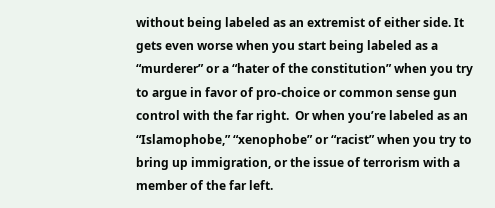without being labeled as an extremist of either side. It gets even worse when you start being labeled as a “murderer” or a “hater of the constitution” when you try to argue in favor of pro-choice or common sense gun control with the far right.  Or when you’re labeled as an “Islamophobe,” “xenophobe” or “racist” when you try to bring up immigration, or the issue of terrorism with a member of the far left.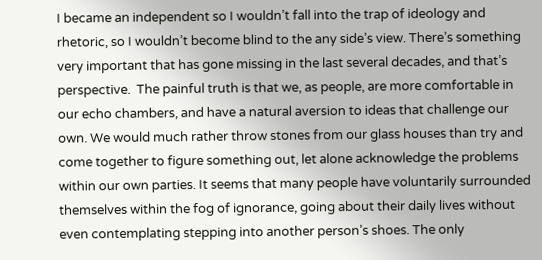I became an independent so I wouldn’t fall into the trap of ideology and rhetoric, so I wouldn’t become blind to the any side’s view. There’s something very important that has gone missing in the last several decades, and that’s perspective.  The painful truth is that we, as people, are more comfortable in our echo chambers, and have a natural aversion to ideas that challenge our own. We would much rather throw stones from our glass houses than try and come together to figure something out, let alone acknowledge the problems within our own parties. It seems that many people have voluntarily surrounded themselves within the fog of ignorance, going about their daily lives without even contemplating stepping into another person’s shoes. The only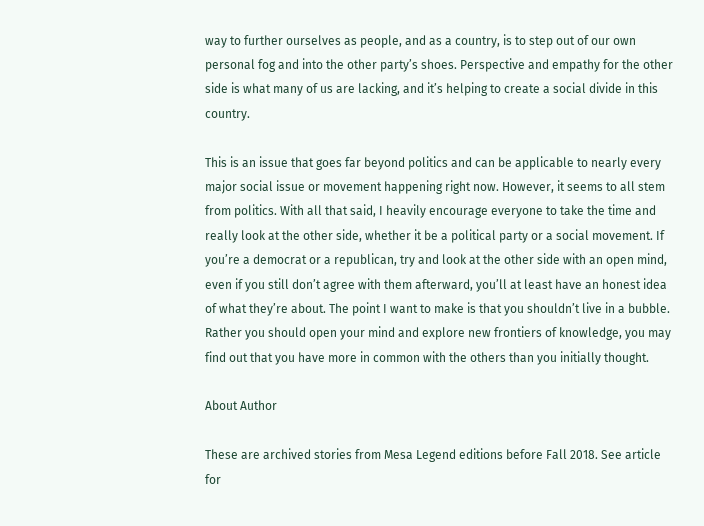way to further ourselves as people, and as a country, is to step out of our own personal fog and into the other party’s shoes. Perspective and empathy for the other side is what many of us are lacking, and it’s helping to create a social divide in this country.

This is an issue that goes far beyond politics and can be applicable to nearly every major social issue or movement happening right now. However, it seems to all stem from politics. With all that said, I heavily encourage everyone to take the time and really look at the other side, whether it be a political party or a social movement. If you’re a democrat or a republican, try and look at the other side with an open mind, even if you still don’t agree with them afterward, you’ll at least have an honest idea of what they’re about. The point I want to make is that you shouldn’t live in a bubble. Rather you should open your mind and explore new frontiers of knowledge, you may find out that you have more in common with the others than you initially thought.

About Author

These are archived stories from Mesa Legend editions before Fall 2018. See article for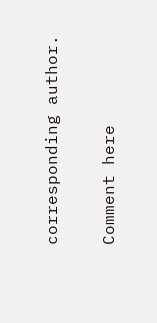corresponding author.

Comment here